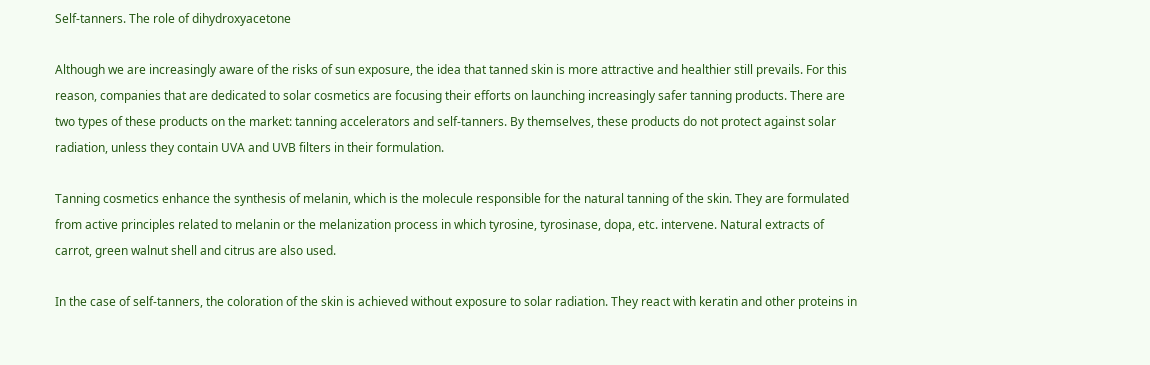Self-tanners. The role of dihydroxyacetone

Although we are increasingly aware of the risks of sun exposure, the idea that tanned skin is more attractive and healthier still prevails. For this reason, companies that are dedicated to solar cosmetics are focusing their efforts on launching increasingly safer tanning products. There are two types of these products on the market: tanning accelerators and self-tanners. By themselves, these products do not protect against solar radiation, unless they contain UVA and UVB filters in their formulation.

Tanning cosmetics enhance the synthesis of melanin, which is the molecule responsible for the natural tanning of the skin. They are formulated from active principles related to melanin or the melanization process in which tyrosine, tyrosinase, dopa, etc. intervene. Natural extracts of carrot, green walnut shell and citrus are also used.

In the case of self-tanners, the coloration of the skin is achieved without exposure to solar radiation. They react with keratin and other proteins in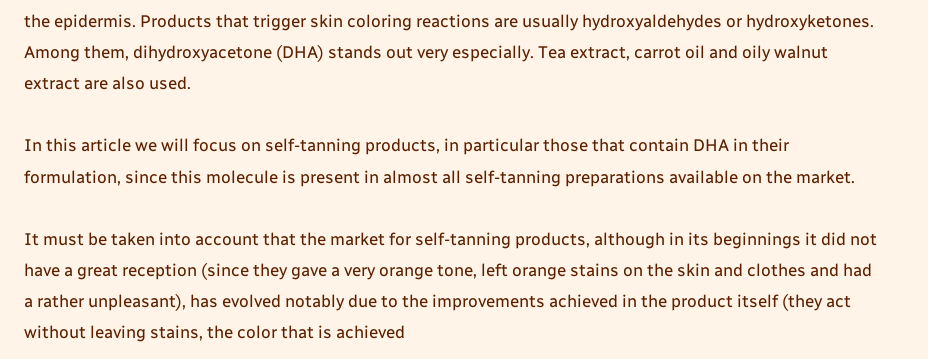the epidermis. Products that trigger skin coloring reactions are usually hydroxyaldehydes or hydroxyketones. Among them, dihydroxyacetone (DHA) stands out very especially. Tea extract, carrot oil and oily walnut extract are also used.

In this article we will focus on self-tanning products, in particular those that contain DHA in their formulation, since this molecule is present in almost all self-tanning preparations available on the market.

It must be taken into account that the market for self-tanning products, although in its beginnings it did not have a great reception (since they gave a very orange tone, left orange stains on the skin and clothes and had a rather unpleasant), has evolved notably due to the improvements achieved in the product itself (they act without leaving stains, the color that is achieved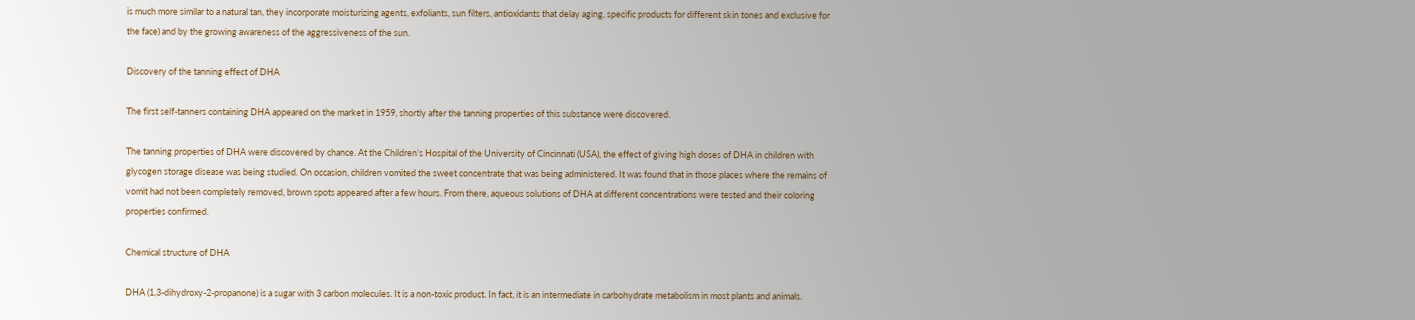is much more similar to a natural tan, they incorporate moisturizing agents, exfoliants, sun filters, antioxidants that delay aging, specific products for different skin tones and exclusive for the face) and by the growing awareness of the aggressiveness of the sun.

Discovery of the tanning effect of DHA

The first self-tanners containing DHA appeared on the market in 1959, shortly after the tanning properties of this substance were discovered.

The tanning properties of DHA were discovered by chance. At the Children’s Hospital of the University of Cincinnati (USA), the effect of giving high doses of DHA in children with glycogen storage disease was being studied. On occasion, children vomited the sweet concentrate that was being administered. It was found that in those places where the remains of vomit had not been completely removed, brown spots appeared after a few hours. From there, aqueous solutions of DHA at different concentrations were tested and their coloring properties confirmed.

Chemical structure of DHA

DHA (1,3-dihydroxy-2-propanone) is a sugar with 3 carbon molecules. It is a non-toxic product. In fact, it is an intermediate in carbohydrate metabolism in most plants and animals.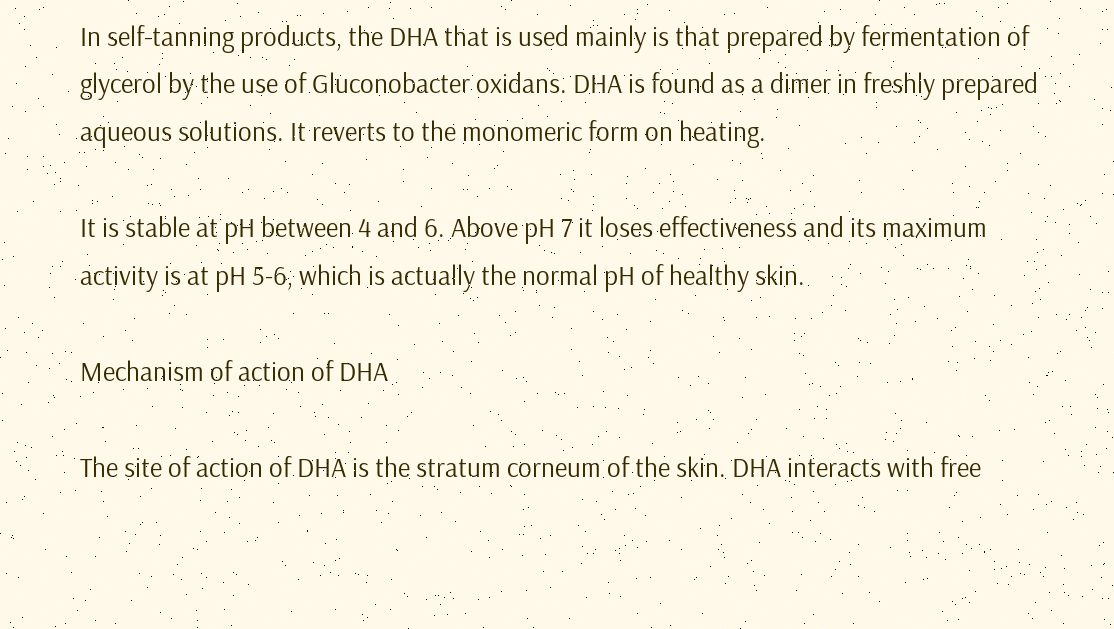In self-tanning products, the DHA that is used mainly is that prepared by fermentation of glycerol by the use of Gluconobacter oxidans. DHA is found as a dimer in freshly prepared aqueous solutions. It reverts to the monomeric form on heating.

It is stable at pH between 4 and 6. Above pH 7 it loses effectiveness and its maximum activity is at pH 5-6, which is actually the normal pH of healthy skin.

Mechanism of action of DHA

The site of action of DHA is the stratum corneum of the skin. DHA interacts with free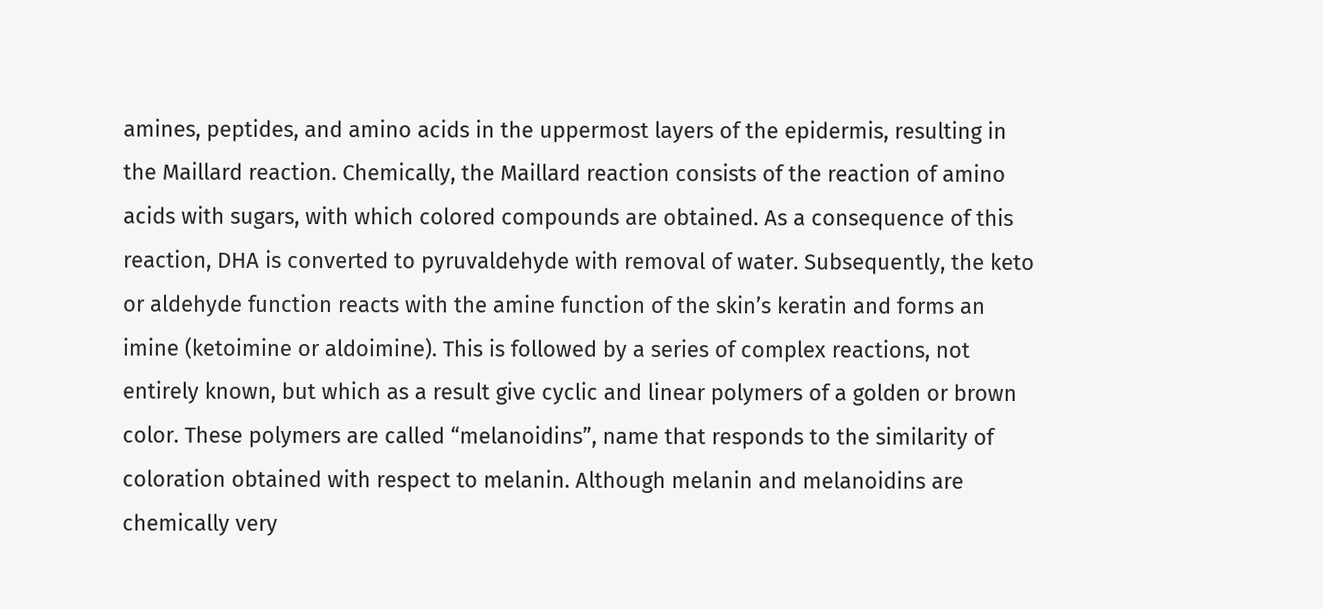amines, peptides, and amino acids in the uppermost layers of the epidermis, resulting in the Maillard reaction. Chemically, the Maillard reaction consists of the reaction of amino acids with sugars, with which colored compounds are obtained. As a consequence of this reaction, DHA is converted to pyruvaldehyde with removal of water. Subsequently, the keto or aldehyde function reacts with the amine function of the skin’s keratin and forms an imine (ketoimine or aldoimine). This is followed by a series of complex reactions, not entirely known, but which as a result give cyclic and linear polymers of a golden or brown color. These polymers are called “melanoidins”, name that responds to the similarity of coloration obtained with respect to melanin. Although melanin and melanoidins are chemically very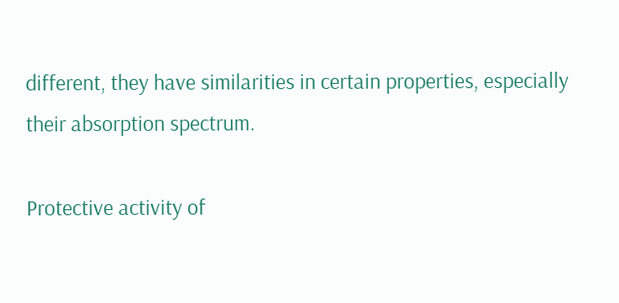different, they have similarities in certain properties, especially their absorption spectrum.

Protective activity of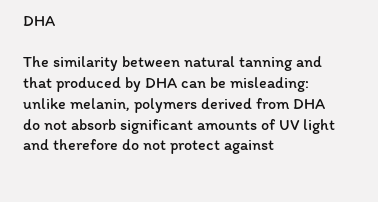DHA

The similarity between natural tanning and that produced by DHA can be misleading: unlike melanin, polymers derived from DHA do not absorb significant amounts of UV light and therefore do not protect against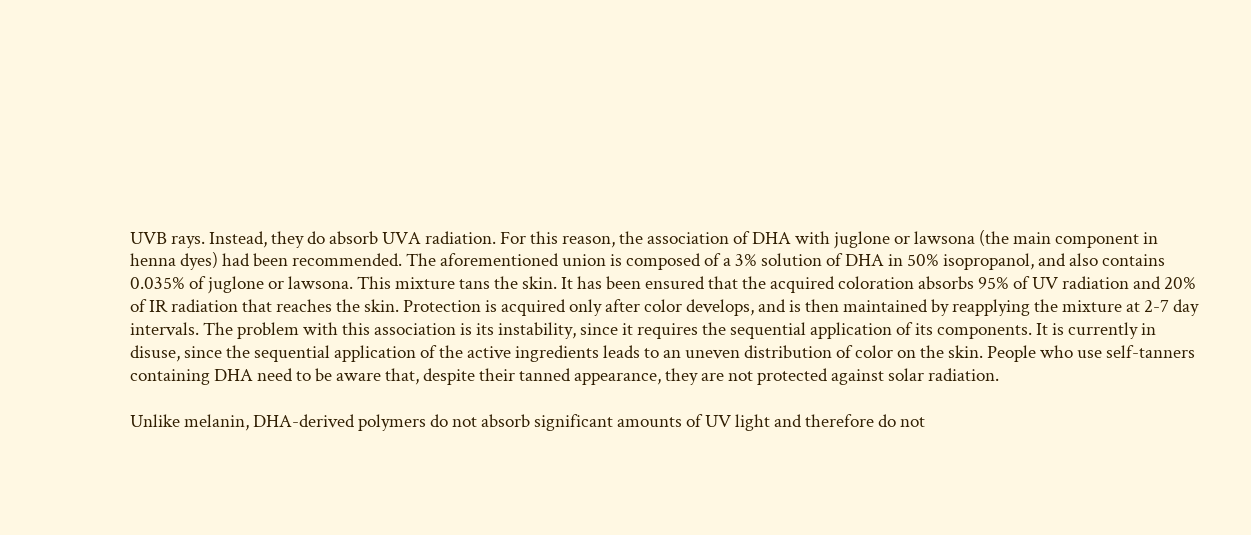UVB rays. Instead, they do absorb UVA radiation. For this reason, the association of DHA with juglone or lawsona (the main component in henna dyes) had been recommended. The aforementioned union is composed of a 3% solution of DHA in 50% isopropanol, and also contains 0.035% of juglone or lawsona. This mixture tans the skin. It has been ensured that the acquired coloration absorbs 95% of UV radiation and 20% of IR radiation that reaches the skin. Protection is acquired only after color develops, and is then maintained by reapplying the mixture at 2-7 day intervals. The problem with this association is its instability, since it requires the sequential application of its components. It is currently in disuse, since the sequential application of the active ingredients leads to an uneven distribution of color on the skin. People who use self-tanners containing DHA need to be aware that, despite their tanned appearance, they are not protected against solar radiation.

Unlike melanin, DHA-derived polymers do not absorb significant amounts of UV light and therefore do not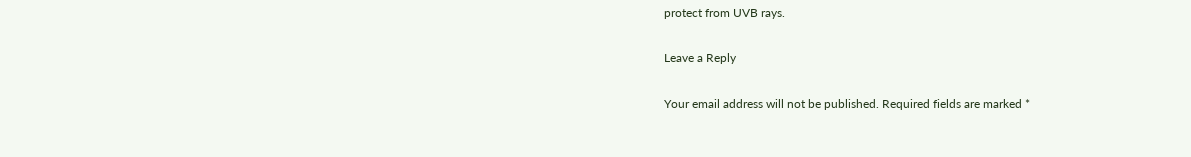protect from UVB rays.

Leave a Reply

Your email address will not be published. Required fields are marked *